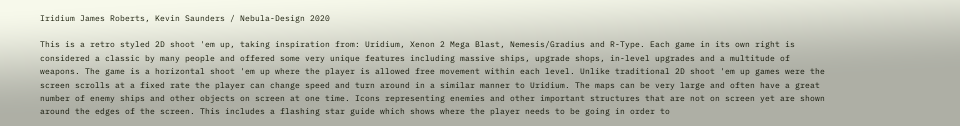Iridium James Roberts, Kevin Saunders / Nebula-Design 2020

This is a retro styled 2D shoot 'em up, taking inspiration from: Uridium, Xenon 2 Mega Blast, Nemesis/Gradius and R-Type. Each game in its own right is considered a classic by many people and offered some very unique features including massive ships, upgrade shops, in-level upgrades and a multitude of weapons. The game is a horizontal shoot 'em up where the player is allowed free movement within each level. Unlike traditional 2D shoot 'em up games were the screen scrolls at a fixed rate the player can change speed and turn around in a similar manner to Uridium. The maps can be very large and often have a great number of enemy ships and other objects on screen at one time. Icons representing enemies and other important structures that are not on screen yet are shown around the edges of the screen. This includes a flashing star guide which shows where the player needs to be going in order to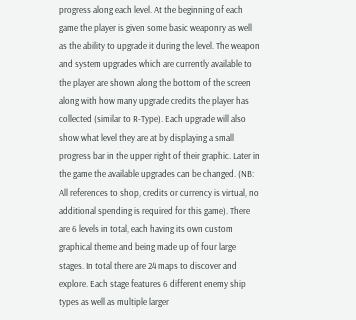progress along each level. At the beginning of each game the player is given some basic weaponry as well as the ability to upgrade it during the level. The weapon and system upgrades which are currently available to the player are shown along the bottom of the screen along with how many upgrade credits the player has collected (similar to R-Type). Each upgrade will also show what level they are at by displaying a small progress bar in the upper right of their graphic. Later in the game the available upgrades can be changed. (NB: All references to shop, credits or currency is virtual, no additional spending is required for this game). There are 6 levels in total, each having its own custom graphical theme and being made up of four large stages. In total there are 24 maps to discover and explore. Each stage features 6 different enemy ship types as well as multiple larger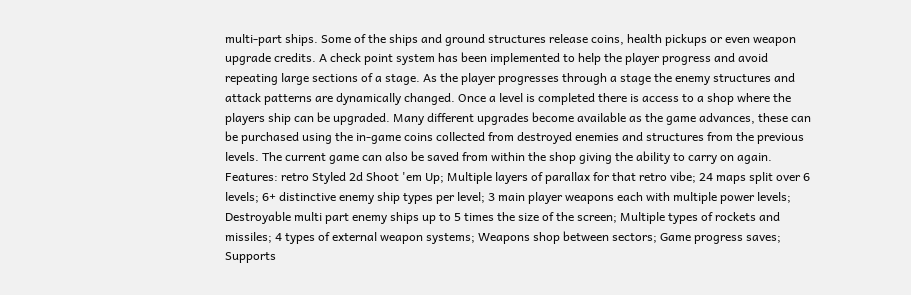multi-part ships. Some of the ships and ground structures release coins, health pickups or even weapon upgrade credits. A check point system has been implemented to help the player progress and avoid repeating large sections of a stage. As the player progresses through a stage the enemy structures and attack patterns are dynamically changed. Once a level is completed there is access to a shop where the players ship can be upgraded. Many different upgrades become available as the game advances, these can be purchased using the in-game coins collected from destroyed enemies and structures from the previous levels. The current game can also be saved from within the shop giving the ability to carry on again. Features: retro Styled 2d Shoot 'em Up; Multiple layers of parallax for that retro vibe; 24 maps split over 6 levels; 6+ distinctive enemy ship types per level; 3 main player weapons each with multiple power levels; Destroyable multi part enemy ships up to 5 times the size of the screen; Multiple types of rockets and missiles; 4 types of external weapon systems; Weapons shop between sectors; Game progress saves; Supports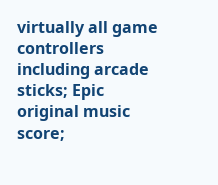virtually all game controllers including arcade sticks; Epic original music score;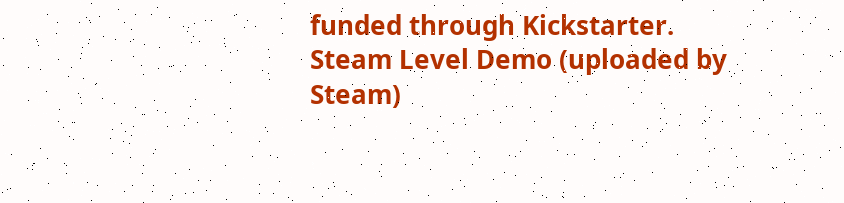funded through Kickstarter.
Steam Level Demo (uploaded by Steam)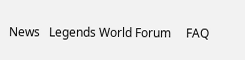News   Legends World Forum     FAQ